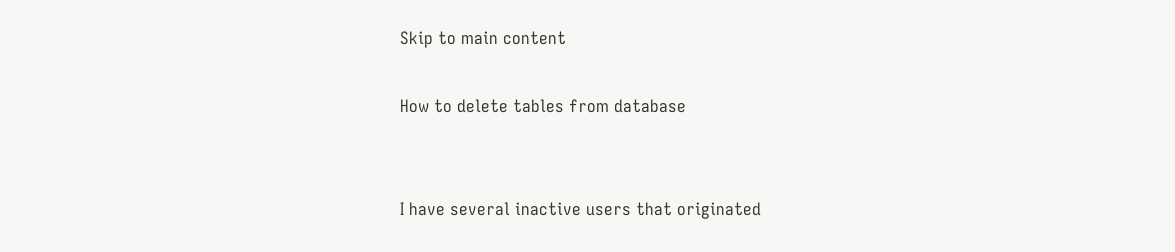Skip to main content

How to delete tables from database


I have several inactive users that originated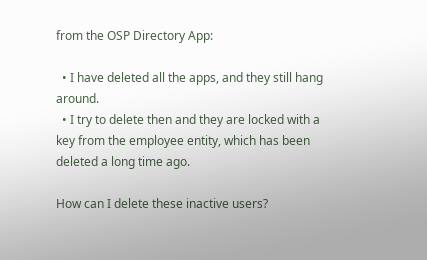from the OSP Directory App:

  • I have deleted all the apps, and they still hang around.
  • I try to delete then and they are locked with a key from the employee entity, which has been deleted a long time ago.

How can I delete these inactive users?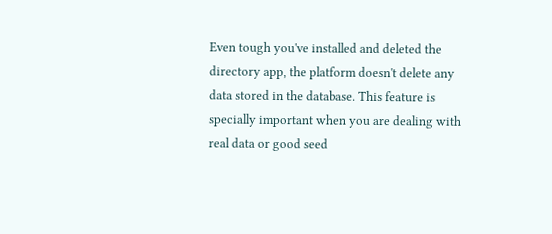Even tough you've installed and deleted the directory app, the platform doesn't delete any data stored in the database. This feature is specially important when you are dealing with real data or good seed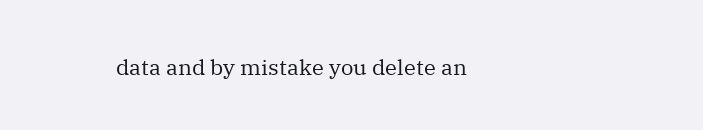data and by mistake you delete an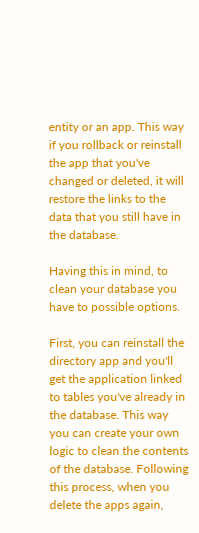entity or an app. This way if you rollback or reinstall the app that you've changed or deleted, it will restore the links to the data that you still have in the database.

Having this in mind, to clean your database you have to possible options.

First, you can reinstall the directory app and you'll get the application linked to tables you've already in the database. This way you can create your own logic to clean the contents of the database. Following this process, when you delete the apps again,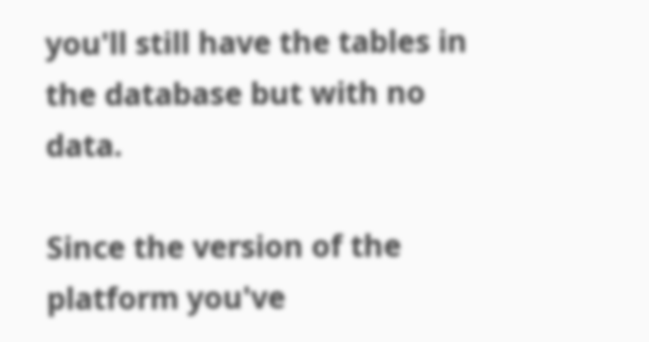you'll still have the tables in the database but with no data.

Since the version of the platform you've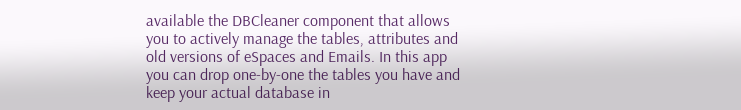available the DBCleaner component that allows you to actively manage the tables, attributes and old versions of eSpaces and Emails. In this app you can drop one-by-one the tables you have and keep your actual database in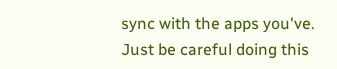sync with the apps you've. Just be careful doing this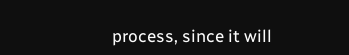process, since it will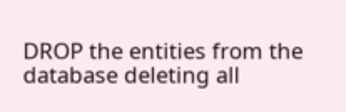DROP the entities from the database deleting all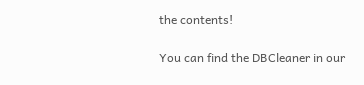the contents!

You can find the DBCleaner in our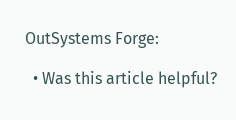OutSystems Forge:

  • Was this article helpful?